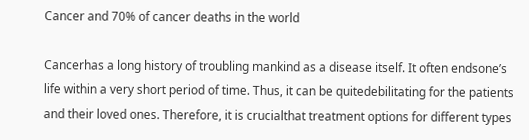Cancer and 70% of cancer deaths in the world

Cancerhas a long history of troubling mankind as a disease itself. It often endsone’s life within a very short period of time. Thus, it can be quitedebilitating for the patients and their loved ones. Therefore, it is crucialthat treatment options for different types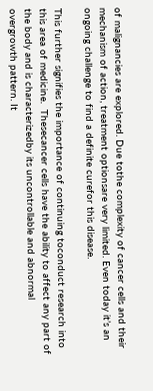of malignancies are explored. Due tothe complexity of cancer cells and their mechanism of action, treatment optionsare very limited. Even today it’s an ongoing challenge to find a definite curefor this disease.

This further signifies the importance of continuing toconduct research into this area of medicine.  Thesecancer cells have the ability to affect any part of the body and is characterizedby its uncontrollable and abnormal overgrowth pattern. It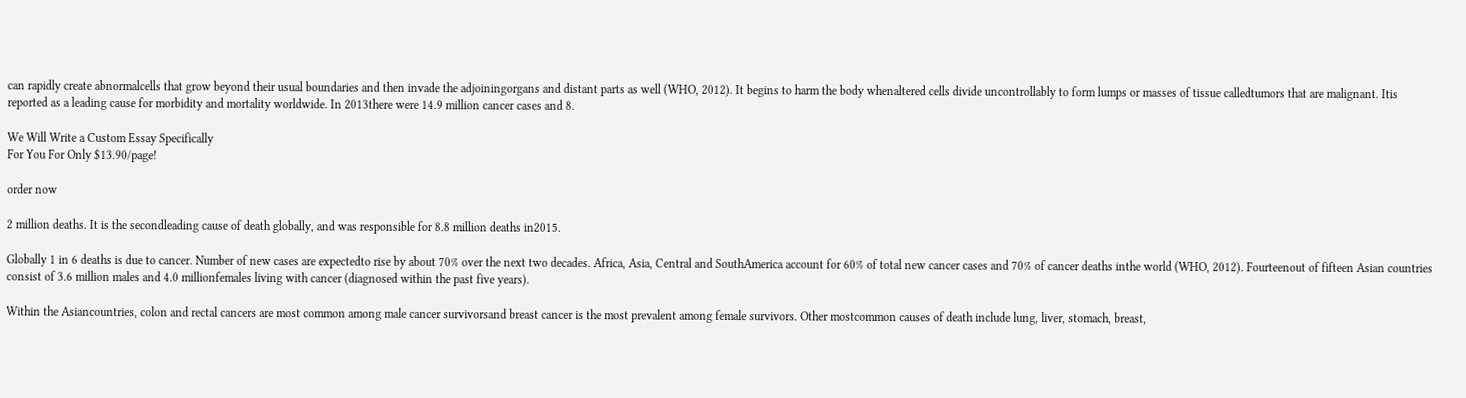can rapidly create abnormalcells that grow beyond their usual boundaries and then invade the adjoiningorgans and distant parts as well (WHO, 2012). It begins to harm the body whenaltered cells divide uncontrollably to form lumps or masses of tissue calledtumors that are malignant. Itis reported as a leading cause for morbidity and mortality worldwide. In 2013there were 14.9 million cancer cases and 8.

We Will Write a Custom Essay Specifically
For You For Only $13.90/page!

order now

2 million deaths. It is the secondleading cause of death globally, and was responsible for 8.8 million deaths in2015.

Globally 1 in 6 deaths is due to cancer. Number of new cases are expectedto rise by about 70% over the next two decades. Africa, Asia, Central and SouthAmerica account for 60% of total new cancer cases and 70% of cancer deaths inthe world (WHO, 2012). Fourteenout of fifteen Asian countries consist of 3.6 million males and 4.0 millionfemales living with cancer (diagnosed within the past five years).

Within the Asiancountries, colon and rectal cancers are most common among male cancer survivorsand breast cancer is the most prevalent among female survivors. Other mostcommon causes of death include lung, liver, stomach, breast,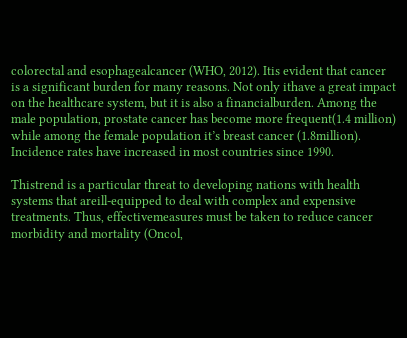colorectal and esophagealcancer (WHO, 2012). Itis evident that cancer is a significant burden for many reasons. Not only ithave a great impact on the healthcare system, but it is also a financialburden. Among the male population, prostate cancer has become more frequent(1.4 million) while among the female population it’s breast cancer (1.8million). Incidence rates have increased in most countries since 1990.

Thistrend is a particular threat to developing nations with health systems that areill-equipped to deal with complex and expensive treatments. Thus, effectivemeasures must be taken to reduce cancer morbidity and mortality (Oncol,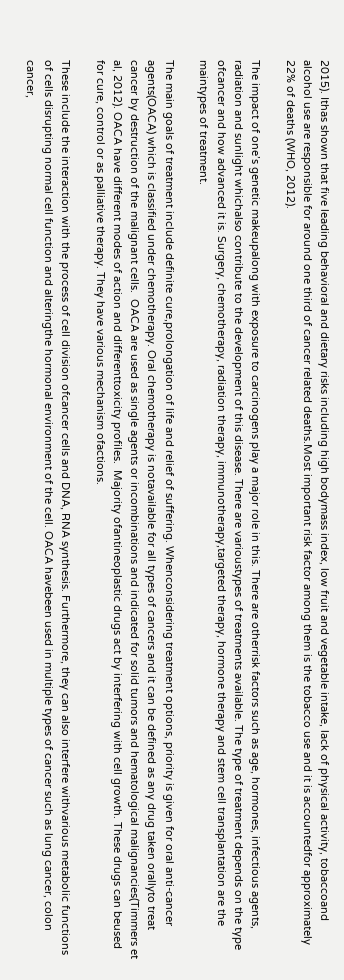2015). Ithas shown that five leading behavioral and dietary risks including high bodymass index, low fruit and vegetable intake, lack of physical activity, tobaccoand alcohol use are responsible for around one third of cancer related deaths.Most important risk factor among them is the tobacco use and it is accountedfor approximately 22% of deaths (WHO, 2012).

The impact of one’s genetic makeupalong with exposure to carcinogens play a major role in this. There are otherrisk factors such as age, hormones, infectious agents, radiation and sunlight whichalso contribute to the development of this disease. There are varioustypes of treatments available. The type of treatment depends on the type ofcancer and how advanced it is. Surgery, chemotherapy, radiation therapy, immunotherapy,targeted therapy, hormone therapy and stem cell transplantation are the maintypes of treatment.

The main goals of treatment include definite cure,prolongation of life and relief of suffering. Whenconsidering treatment options, priority is given for oral anti-cancer agents(OACA) which is classified under chemotherapy. Oral chemotherapy is notavailable for all types of cancers and it can be defined as any drug taken orallyto treat cancer by destruction of the malignant cells.  OACA are used as single agents or incombinations and indicated for solid tumors and hematological malignancies(Timmers et al, 2012). OACA have different modes of action and differenttoxicity profiles.  Majority ofantineoplastic drugs act by interfering with cell growth. These drugs can beused for cure, control or as palliative therapy. They have various mechanism ofactions.

These include the interaction with the process of cell division ofcancer cells and DNA, RNA synthesis. Furthermore, they can also interfere withvarious metabolic functions of cells disrupting normal cell function and alteringthe hormonal environment of the cell. OACA havebeen used in multiple types of cancer such as lung cancer, colon cancer,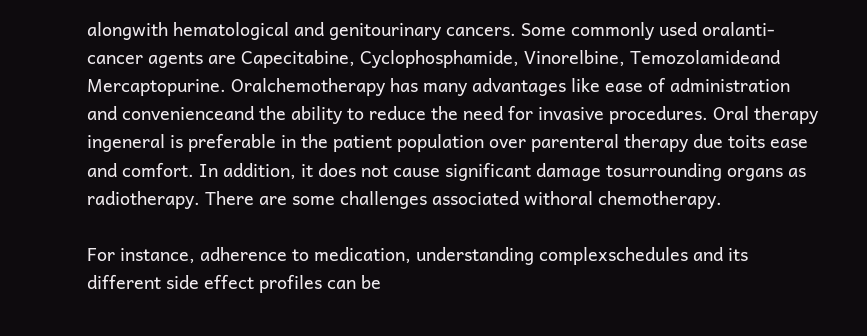alongwith hematological and genitourinary cancers. Some commonly used oralanti-cancer agents are Capecitabine, Cyclophosphamide, Vinorelbine, Temozolamideand Mercaptopurine. Oralchemotherapy has many advantages like ease of administration and convenienceand the ability to reduce the need for invasive procedures. Oral therapy ingeneral is preferable in the patient population over parenteral therapy due toits ease and comfort. In addition, it does not cause significant damage tosurrounding organs as radiotherapy. There are some challenges associated withoral chemotherapy.

For instance, adherence to medication, understanding complexschedules and its different side effect profiles can be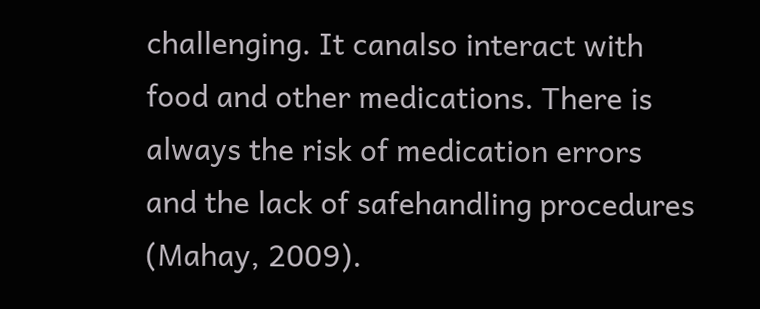challenging. It canalso interact with food and other medications. There is always the risk of medication errors and the lack of safehandling procedures (Mahay, 2009).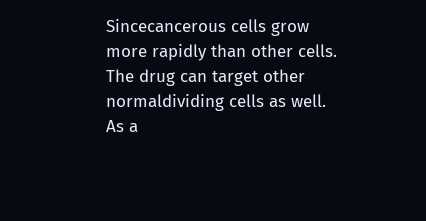Sincecancerous cells grow more rapidly than other cells. The drug can target other normaldividing cells as well. As a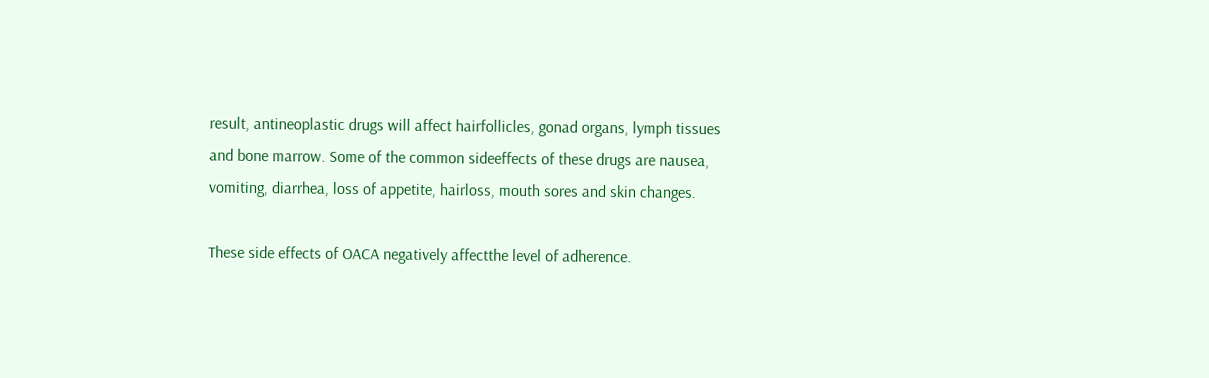result, antineoplastic drugs will affect hairfollicles, gonad organs, lymph tissues and bone marrow. Some of the common sideeffects of these drugs are nausea, vomiting, diarrhea, loss of appetite, hairloss, mouth sores and skin changes.

These side effects of OACA negatively affectthe level of adherence.